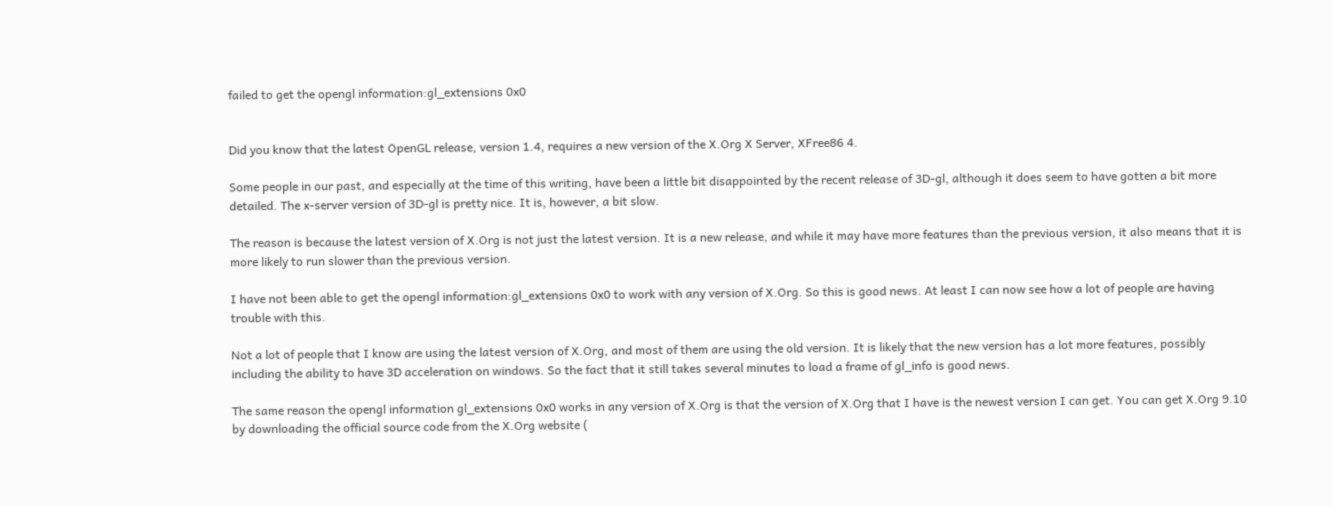failed to get the opengl information:gl_extensions 0x0


Did you know that the latest OpenGL release, version 1.4, requires a new version of the X.Org X Server, XFree86 4.

Some people in our past, and especially at the time of this writing, have been a little bit disappointed by the recent release of 3D-gl, although it does seem to have gotten a bit more detailed. The x-server version of 3D-gl is pretty nice. It is, however, a bit slow.

The reason is because the latest version of X.Org is not just the latest version. It is a new release, and while it may have more features than the previous version, it also means that it is more likely to run slower than the previous version.

I have not been able to get the opengl information:gl_extensions 0x0 to work with any version of X.Org. So this is good news. At least I can now see how a lot of people are having trouble with this.

Not a lot of people that I know are using the latest version of X.Org, and most of them are using the old version. It is likely that the new version has a lot more features, possibly including the ability to have 3D acceleration on windows. So the fact that it still takes several minutes to load a frame of gl_info is good news.

The same reason the opengl information gl_extensions 0x0 works in any version of X.Org is that the version of X.Org that I have is the newest version I can get. You can get X.Org 9.10 by downloading the official source code from the X.Org website (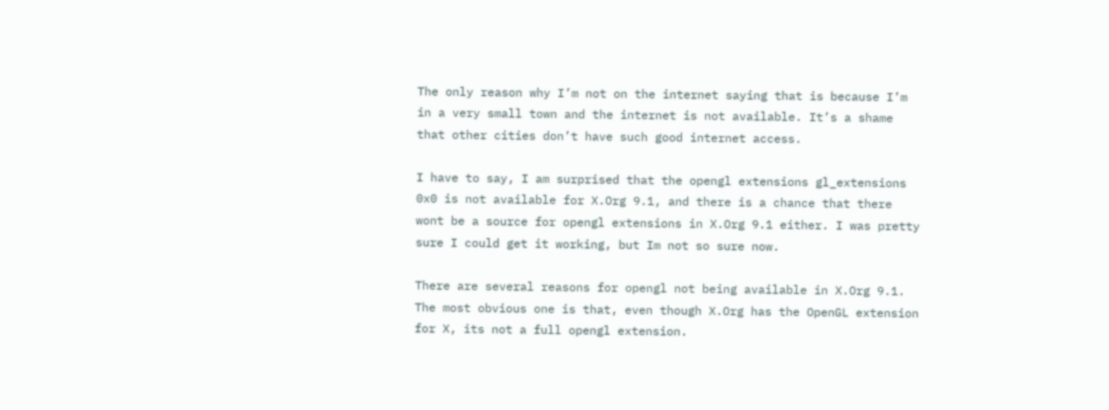The only reason why I’m not on the internet saying that is because I’m in a very small town and the internet is not available. It’s a shame that other cities don’t have such good internet access.

I have to say, I am surprised that the opengl extensions gl_extensions 0x0 is not available for X.Org 9.1, and there is a chance that there wont be a source for opengl extensions in X.Org 9.1 either. I was pretty sure I could get it working, but Im not so sure now.

There are several reasons for opengl not being available in X.Org 9.1. The most obvious one is that, even though X.Org has the OpenGL extension for X, its not a full opengl extension.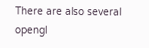There are also several opengl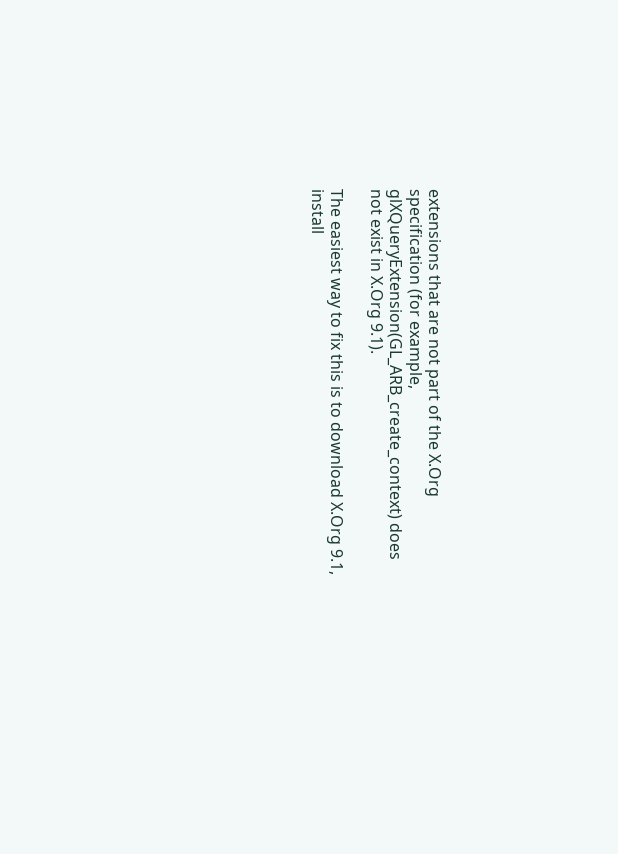extensions that are not part of the X.Org specification (for example, glXQueryExtension(GL_ARB_create_context) does not exist in X.Org 9.1).

The easiest way to fix this is to download X.Org 9.1, install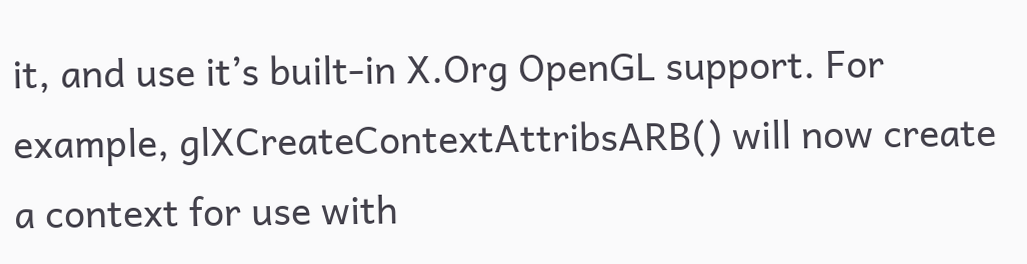it, and use it’s built-in X.Org OpenGL support. For example, glXCreateContextAttribsARB() will now create a context for use with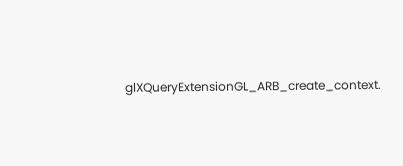glXQueryExtensionGL_ARB_create_context.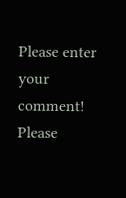Please enter your comment!
Please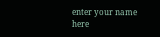enter your name here